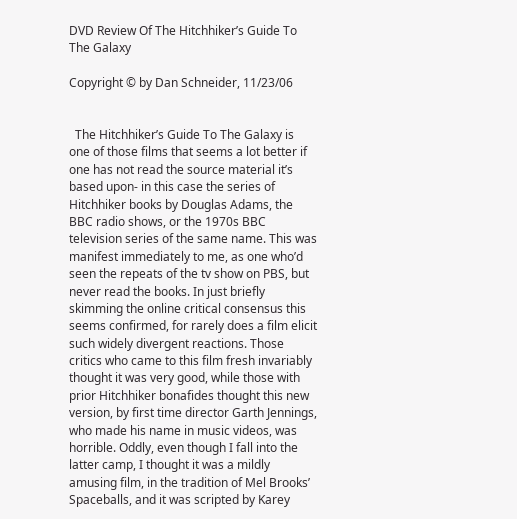DVD Review Of The Hitchhiker’s Guide To The Galaxy

Copyright © by Dan Schneider, 11/23/06


  The Hitchhiker’s Guide To The Galaxy is one of those films that seems a lot better if one has not read the source material it’s based upon- in this case the series of Hitchhiker books by Douglas Adams, the BBC radio shows, or the 1970s BBC television series of the same name. This was manifest immediately to me, as one who’d seen the repeats of the tv show on PBS, but never read the books. In just briefly skimming the online critical consensus this seems confirmed, for rarely does a film elicit such widely divergent reactions. Those critics who came to this film fresh invariably thought it was very good, while those with prior Hitchhiker bonafides thought this new version, by first time director Garth Jennings, who made his name in music videos, was horrible. Oddly, even though I fall into the latter camp, I thought it was a mildly amusing film, in the tradition of Mel Brooks’ Spaceballs, and it was scripted by Karey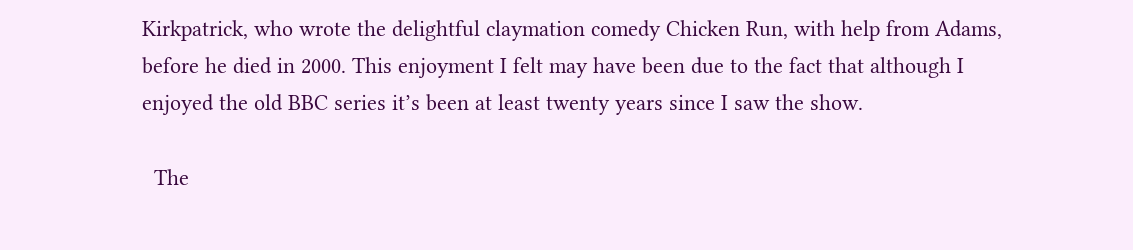Kirkpatrick, who wrote the delightful claymation comedy Chicken Run, with help from Adams, before he died in 2000. This enjoyment I felt may have been due to the fact that although I enjoyed the old BBC series it’s been at least twenty years since I saw the show.

  The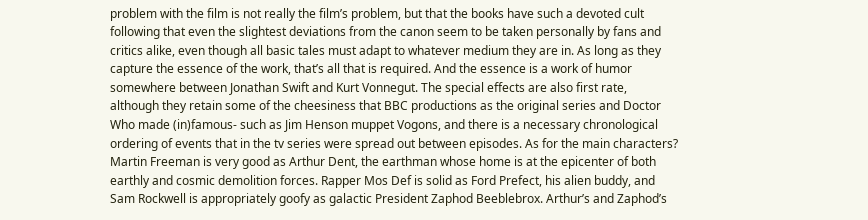problem with the film is not really the film’s problem, but that the books have such a devoted cult following that even the slightest deviations from the canon seem to be taken personally by fans and critics alike, even though all basic tales must adapt to whatever medium they are in. As long as they capture the essence of the work, that’s all that is required. And the essence is a work of humor somewhere between Jonathan Swift and Kurt Vonnegut. The special effects are also first rate, although they retain some of the cheesiness that BBC productions as the original series and Doctor Who made (in)famous- such as Jim Henson muppet Vogons, and there is a necessary chronological ordering of events that in the tv series were spread out between episodes. As for the main characters? Martin Freeman is very good as Arthur Dent, the earthman whose home is at the epicenter of both earthly and cosmic demolition forces. Rapper Mos Def is solid as Ford Prefect, his alien buddy, and Sam Rockwell is appropriately goofy as galactic President Zaphod Beeblebrox. Arthur’s and Zaphod’s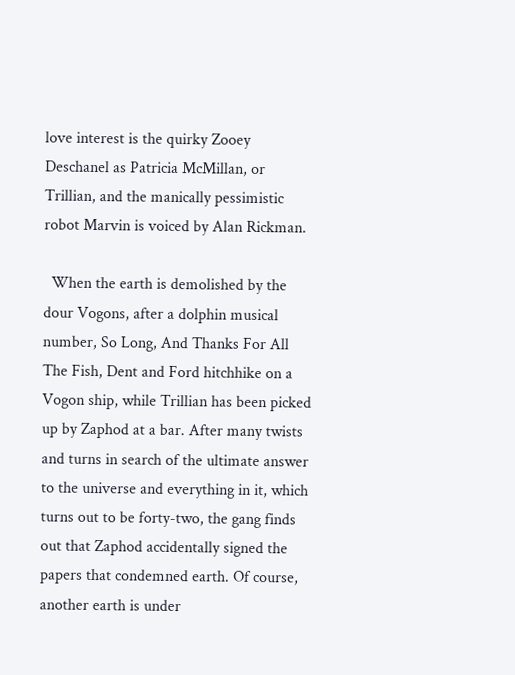love interest is the quirky Zooey Deschanel as Patricia McMillan, or Trillian, and the manically pessimistic robot Marvin is voiced by Alan Rickman.

  When the earth is demolished by the dour Vogons, after a dolphin musical number, So Long, And Thanks For All The Fish, Dent and Ford hitchhike on a Vogon ship, while Trillian has been picked up by Zaphod at a bar. After many twists and turns in search of the ultimate answer to the universe and everything in it, which turns out to be forty-two, the gang finds out that Zaphod accidentally signed the papers that condemned earth. Of course, another earth is under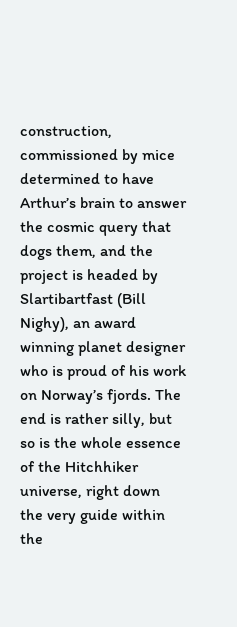construction, commissioned by mice determined to have Arthur’s brain to answer the cosmic query that dogs them, and the project is headed by Slartibartfast (Bill Nighy), an award winning planet designer who is proud of his work on Norway’s fjords. The end is rather silly, but so is the whole essence of the Hitchhiker universe, right down the very guide within the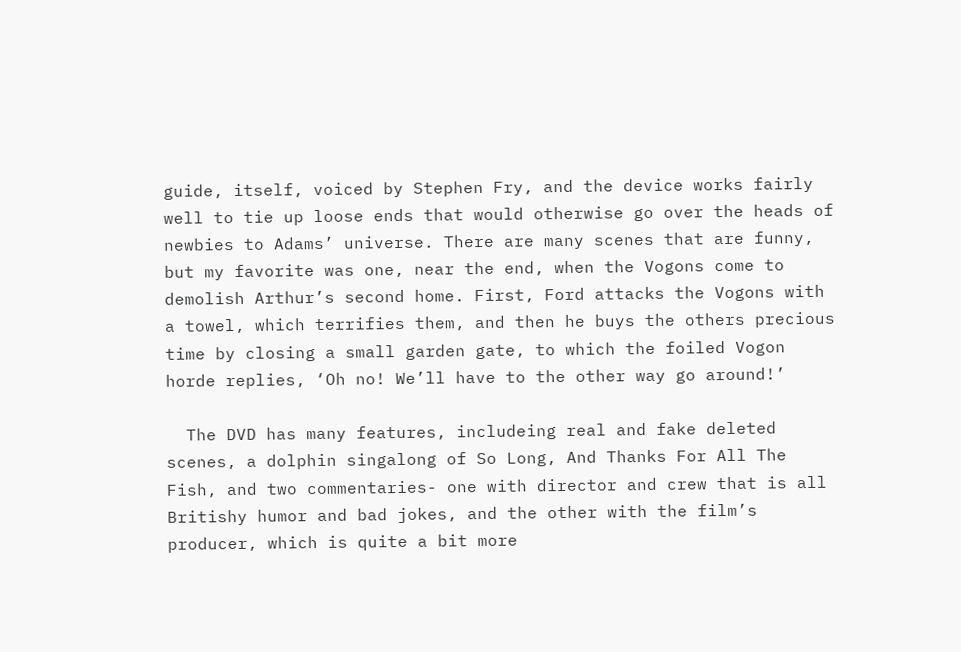guide, itself, voiced by Stephen Fry, and the device works fairly well to tie up loose ends that would otherwise go over the heads of newbies to Adams’ universe. There are many scenes that are funny, but my favorite was one, near the end, when the Vogons come to demolish Arthur’s second home. First, Ford attacks the Vogons with a towel, which terrifies them, and then he buys the others precious time by closing a small garden gate, to which the foiled Vogon horde replies, ‘Oh no! We’ll have to the other way go around!’

  The DVD has many features, includeing real and fake deleted scenes, a dolphin singalong of So Long, And Thanks For All The Fish, and two commentaries- one with director and crew that is all Britishy humor and bad jokes, and the other with the film’s producer, which is quite a bit more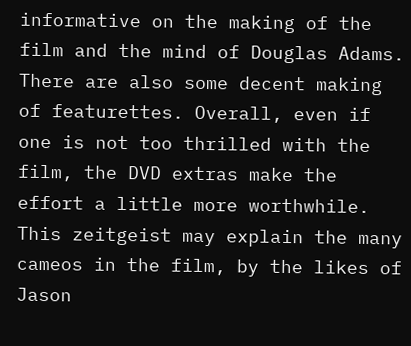informative on the making of the film and the mind of Douglas Adams. There are also some decent making of featurettes. Overall, even if one is not too thrilled with the film, the DVD extras make the effort a little more worthwhile. This zeitgeist may explain the many cameos in the film, by the likes of Jason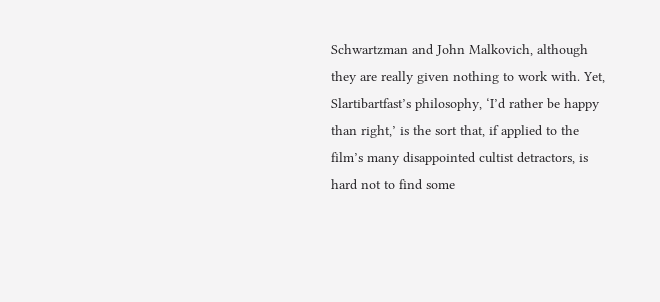Schwartzman and John Malkovich, although they are really given nothing to work with. Yet, Slartibartfast’s philosophy, ‘I’d rather be happy than right,’ is the sort that, if applied to the film’s many disappointed cultist detractors, is hard not to find some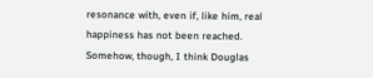resonance with, even if, like him, real happiness has not been reached. Somehow, though, I think Douglas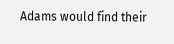Adams would find their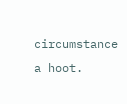circumstance a hoot.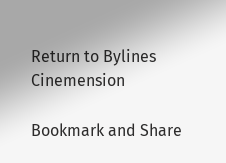Return to Bylines   Cinemension

Bookmark and Share